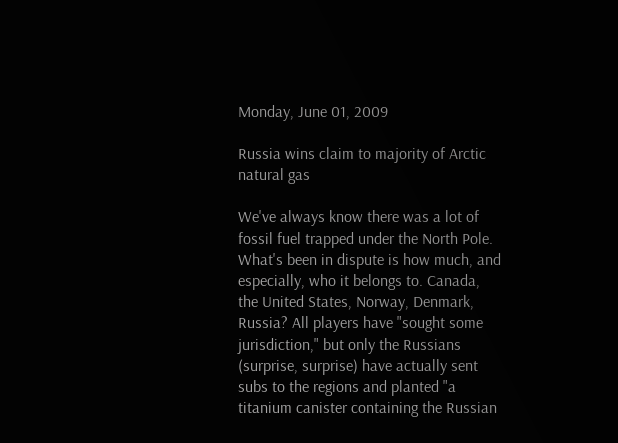Monday, June 01, 2009

Russia wins claim to majority of Arctic natural gas

We've always know there was a lot of fossil fuel trapped under the North Pole. What's been in dispute is how much, and especially, who it belongs to. Canada, the United States, Norway, Denmark, Russia? All players have "sought some jurisdiction," but only the Russians (surprise, surprise) have actually sent subs to the regions and planted "a titanium canister containing the Russian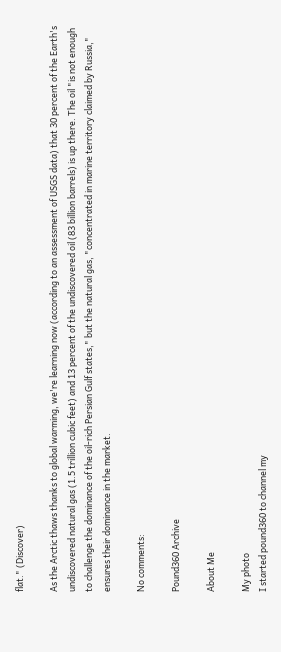flat." (Discover)

As the Arctic thaws thanks to global warming, we're learning now (according to an assessment of USGS data) that 30 percent of the Earth's undiscovered natural gas (1.5 trillion cubic feet) and 13 percent of the undiscovered oil (83 billion barrels) is up there. The oil "is not enough to challenge the dominance of the oil-rich Persian Gulf states," but the natural gas, "concentrated in marine territory claimed by Russia," ensures their dominance in the market.

No comments:

Pound360 Archive

About Me

My photo
I started pound360 to channel my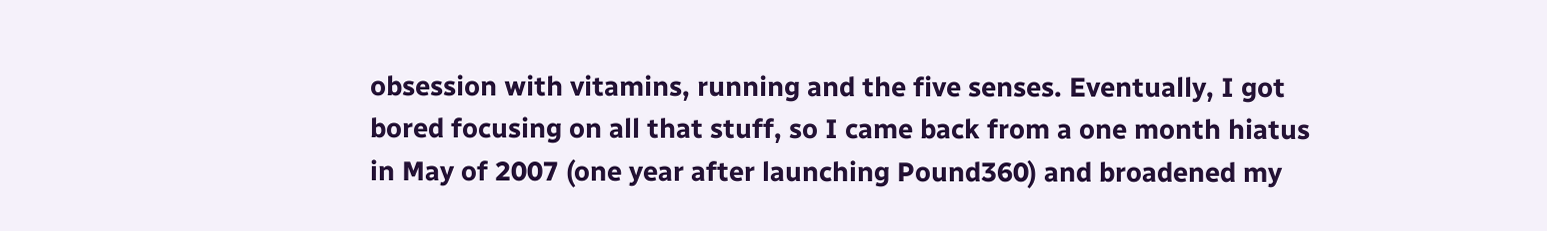obsession with vitamins, running and the five senses. Eventually, I got bored focusing on all that stuff, so I came back from a one month hiatus in May of 2007 (one year after launching Pound360) and broadened my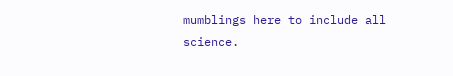mumblings here to include all science.